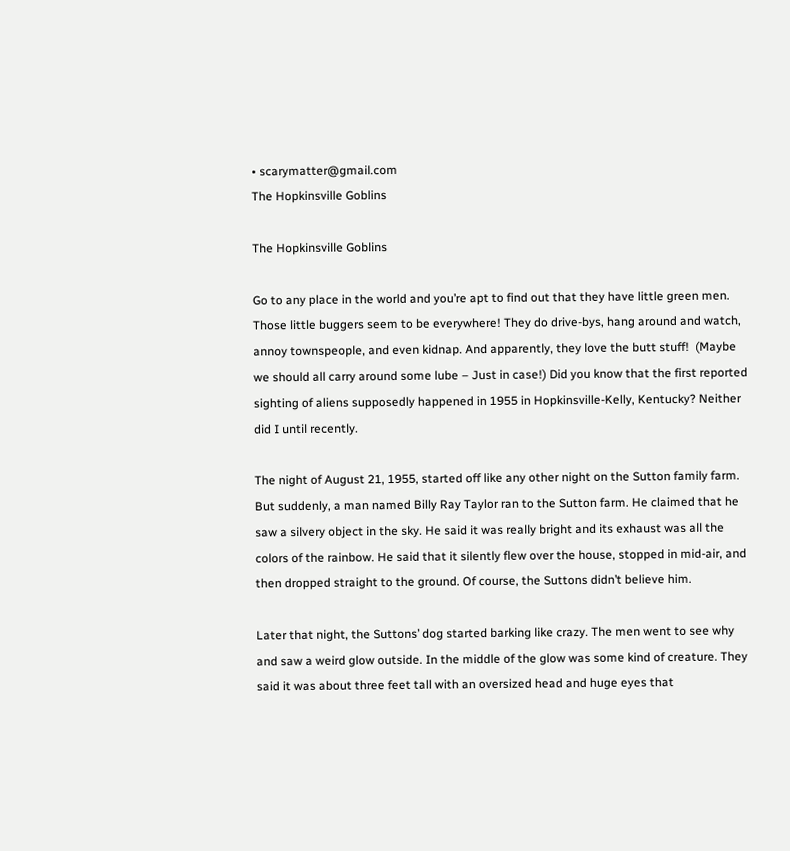• scarymatter@gmail.com
The Hopkinsville Goblins

The Hopkinsville Goblins

Go to any place in the world and you’re apt to find out that they have little green men. Those little buggers seem to be everywhere! They do drive-bys, hang around and watch, annoy townspeople, and even kidnap. And apparently, they love the butt stuff!  (Maybe we should all carry around some lube – Just in case!) Did you know that the first reported sighting of aliens supposedly happened in 1955 in Hopkinsville-Kelly, Kentucky? Neither did I until recently.

The night of August 21, 1955, started off like any other night on the Sutton family farm. But suddenly, a man named Billy Ray Taylor ran to the Sutton farm. He claimed that he saw a silvery object in the sky. He said it was really bright and its exhaust was all the colors of the rainbow. He said that it silently flew over the house, stopped in mid-air, and then dropped straight to the ground. Of course, the Suttons didn’t believe him.

Later that night, the Suttons’ dog started barking like crazy. The men went to see why and saw a weird glow outside. In the middle of the glow was some kind of creature. They said it was about three feet tall with an oversized head and huge eyes that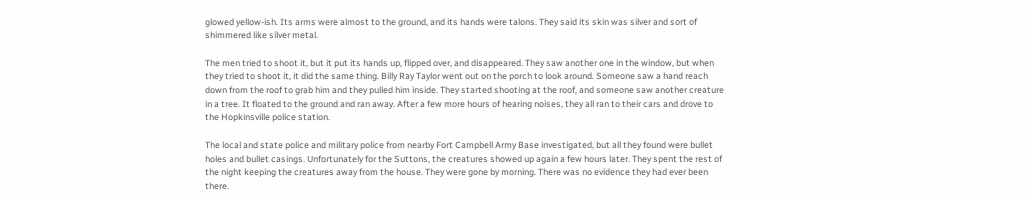glowed yellow-ish. Its arms were almost to the ground, and its hands were talons. They said its skin was silver and sort of shimmered like silver metal.

The men tried to shoot it, but it put its hands up, flipped over, and disappeared. They saw another one in the window, but when they tried to shoot it, it did the same thing. Billy Ray Taylor went out on the porch to look around. Someone saw a hand reach down from the roof to grab him and they pulled him inside. They started shooting at the roof, and someone saw another creature in a tree. It floated to the ground and ran away. After a few more hours of hearing noises, they all ran to their cars and drove to the Hopkinsville police station.

The local and state police and military police from nearby Fort Campbell Army Base investigated, but all they found were bullet holes and bullet casings. Unfortunately for the Suttons, the creatures showed up again a few hours later. They spent the rest of the night keeping the creatures away from the house. They were gone by morning. There was no evidence they had ever been there.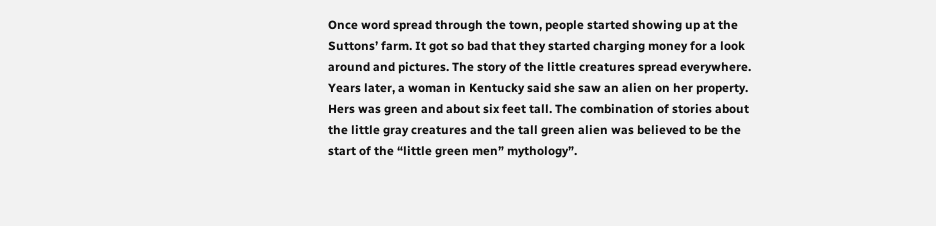Once word spread through the town, people started showing up at the Suttons’ farm. It got so bad that they started charging money for a look around and pictures. The story of the little creatures spread everywhere. Years later, a woman in Kentucky said she saw an alien on her property. Hers was green and about six feet tall. The combination of stories about the little gray creatures and the tall green alien was believed to be the start of the “little green men” mythology”.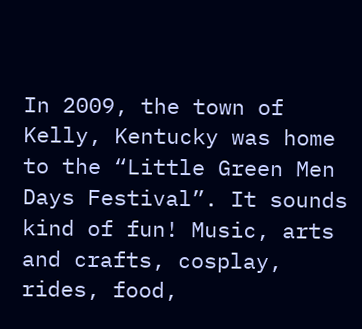In 2009, the town of Kelly, Kentucky was home to the “Little Green Men Days Festival”. It sounds kind of fun! Music, arts and crafts, cosplay, rides, food,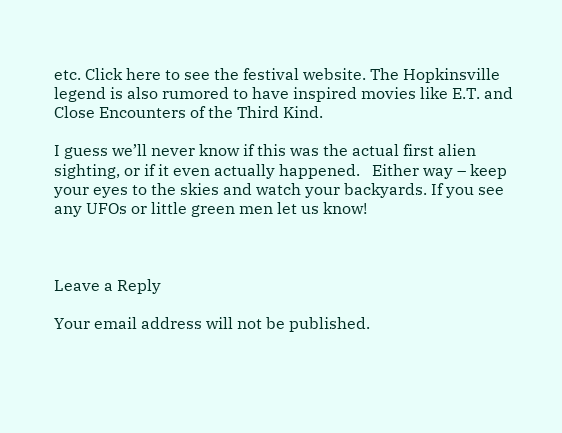etc. Click here to see the festival website. The Hopkinsville legend is also rumored to have inspired movies like E.T. and Close Encounters of the Third Kind.

I guess we’ll never know if this was the actual first alien sighting, or if it even actually happened.   Either way – keep your eyes to the skies and watch your backyards. If you see any UFOs or little green men let us know!



Leave a Reply

Your email address will not be published.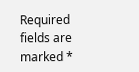Required fields are marked *